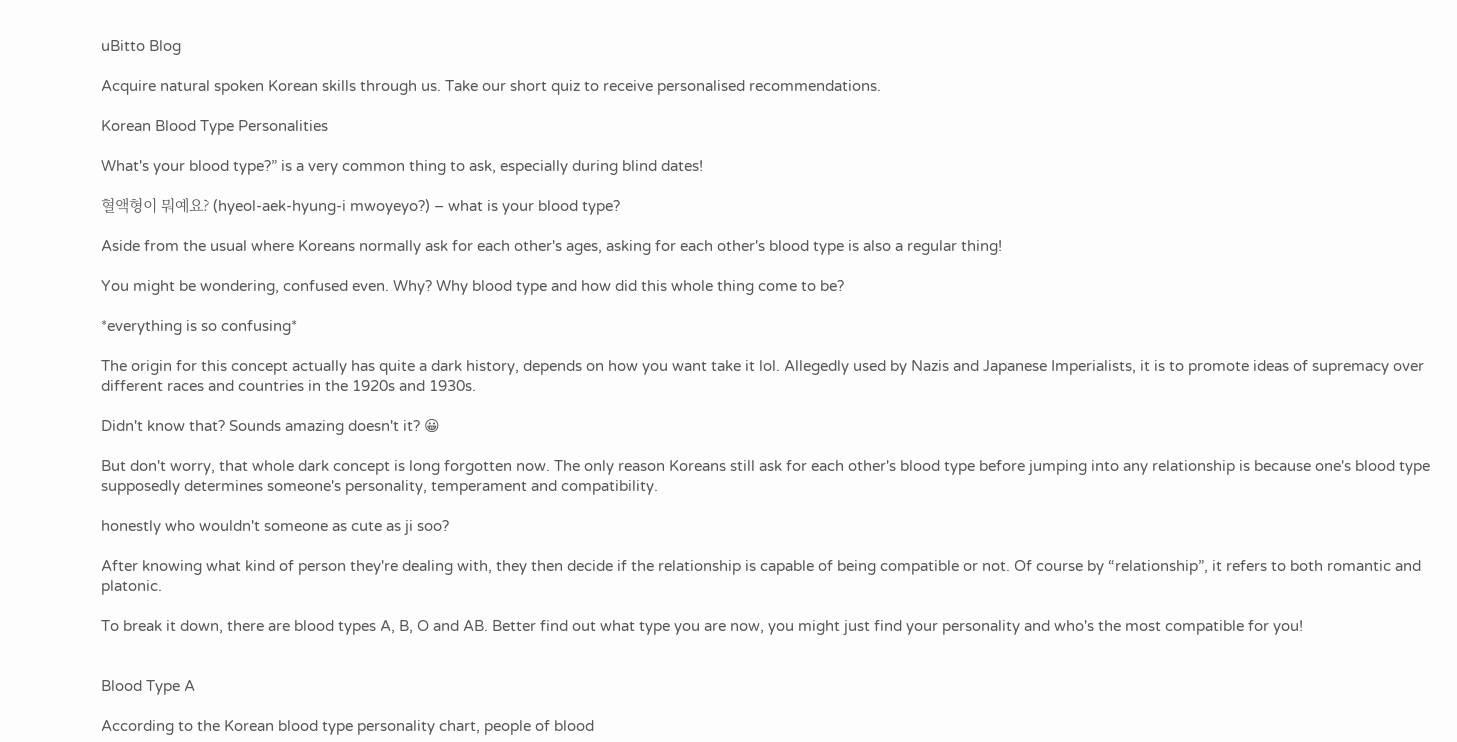uBitto Blog

Acquire natural spoken Korean skills through us. Take our short quiz to receive personalised recommendations.

Korean Blood Type Personalities

What's your blood type?” is a very common thing to ask, especially during blind dates!

혈액형이 뭐예요? (hyeol-aek-hyung-i mwoyeyo?) – what is your blood type?

Aside from the usual where Koreans normally ask for each other's ages, asking for each other's blood type is also a regular thing!

You might be wondering, confused even. Why? Why blood type and how did this whole thing come to be?

*everything is so confusing*

The origin for this concept actually has quite a dark history, depends on how you want take it lol. Allegedly used by Nazis and Japanese Imperialists, it is to promote ideas of supremacy over different races and countries in the 1920s and 1930s.

Didn't know that? Sounds amazing doesn't it? 😀

But don't worry, that whole dark concept is long forgotten now. The only reason Koreans still ask for each other's blood type before jumping into any relationship is because one's blood type supposedly determines someone's personality, temperament and compatibility.

honestly who wouldn't someone as cute as ji soo?

After knowing what kind of person they're dealing with, they then decide if the relationship is capable of being compatible or not. Of course by “relationship”, it refers to both romantic and platonic.

To break it down, there are blood types A, B, O and AB. Better find out what type you are now, you might just find your personality and who's the most compatible for you!


Blood Type A

According to the Korean blood type personality chart, people of blood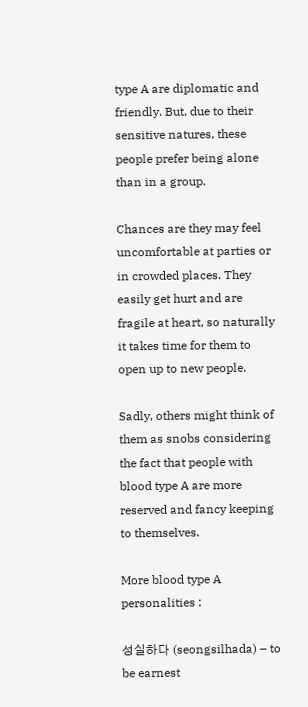type A are diplomatic and friendly. But, due to their sensitive natures, these people prefer being alone than in a group.

Chances are they may feel uncomfortable at parties or in crowded places. They easily get hurt and are fragile at heart, so naturally it takes time for them to open up to new people.

Sadly, others might think of them as snobs considering the fact that people with blood type A are more reserved and fancy keeping to themselves.

More blood type A personalities :

성실하다 (seongsilhada) – to be earnest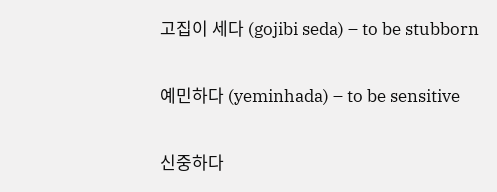고집이 세다 (gojibi seda) – to be stubborn

예민하다 (yeminhada) – to be sensitive

신중하다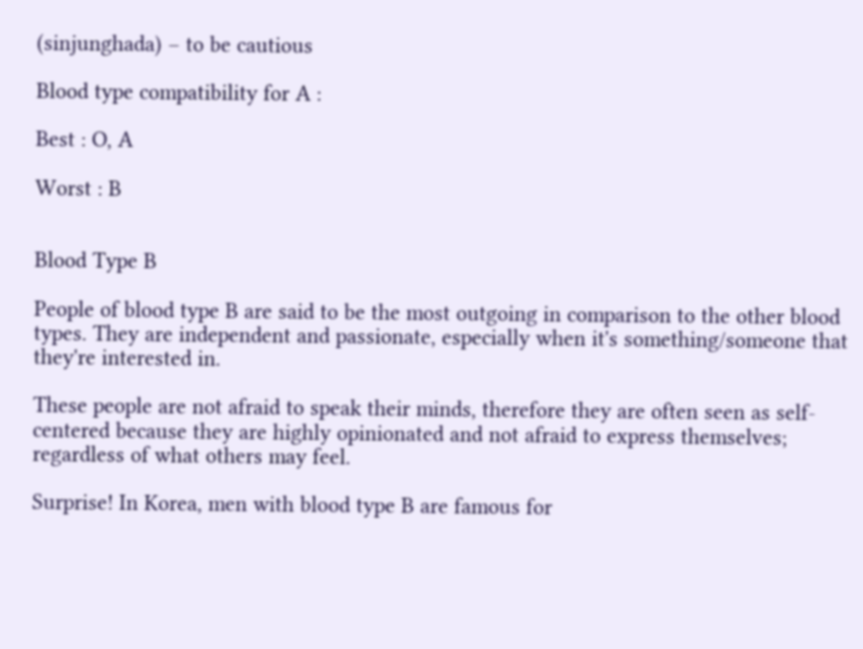(sinjunghada) – to be cautious

Blood type compatibility for A :

Best : O, A

Worst : B


Blood Type B

People of blood type B are said to be the most outgoing in comparison to the other blood types. They are independent and passionate, especially when it's something/someone that they're interested in.

These people are not afraid to speak their minds, therefore they are often seen as self-centered because they are highly opinionated and not afraid to express themselves; regardless of what others may feel.

Surprise! In Korea, men with blood type B are famous for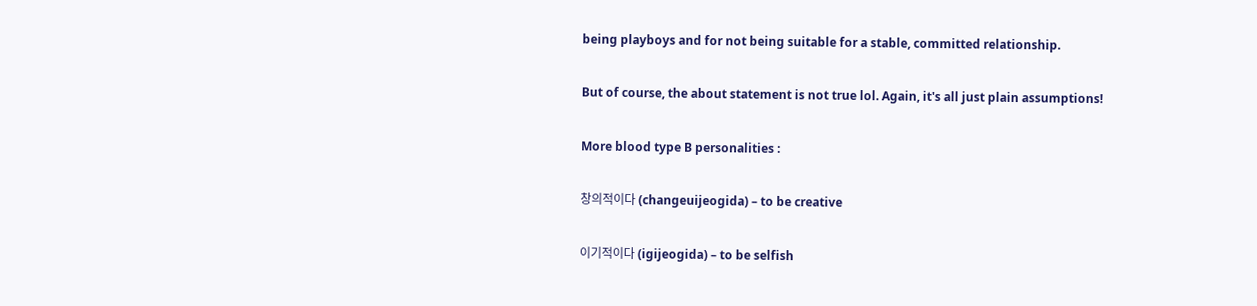being playboys and for not being suitable for a stable, committed relationship.

But of course, the about statement is not true lol. Again, it's all just plain assumptions!

More blood type B personalities :

창의적이다 (changeuijeogida) – to be creative

이기적이다 (igijeogida) – to be selfish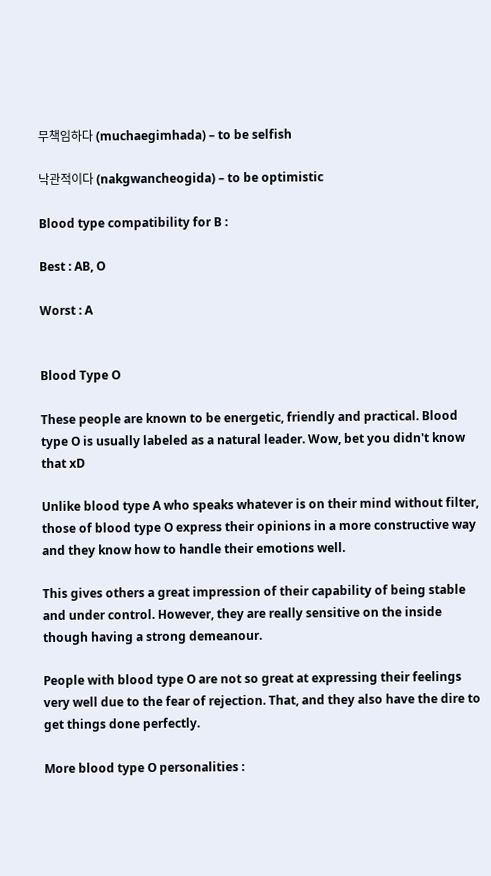무책임하다 (muchaegimhada) – to be selfish

낙관적이다 (nakgwancheogida) – to be optimistic

Blood type compatibility for B :

Best : AB, O

Worst : A


Blood Type O

These people are known to be energetic, friendly and practical. Blood type O is usually labeled as a natural leader. Wow, bet you didn't know that xD

Unlike blood type A who speaks whatever is on their mind without filter, those of blood type O express their opinions in a more constructive way and they know how to handle their emotions well.

This gives others a great impression of their capability of being stable and under control. However, they are really sensitive on the inside though having a strong demeanour.

People with blood type O are not so great at expressing their feelings very well due to the fear of rejection. That, and they also have the dire to get things done perfectly.

More blood type O personalities :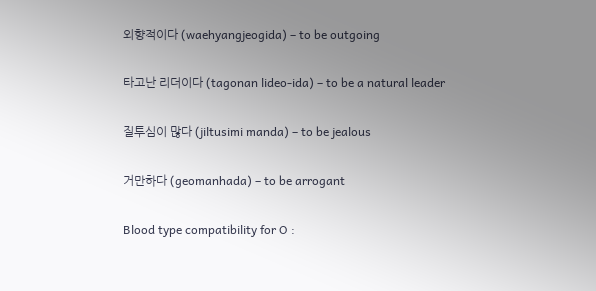외향적이다 (waehyangjeogida) – to be outgoing

타고난 리더이다 (tagonan lideo-ida) – to be a natural leader

질투심이 많다 (jiltusimi manda) – to be jealous

거만하다 (geomanhada) – to be arrogant

Blood type compatibility for O :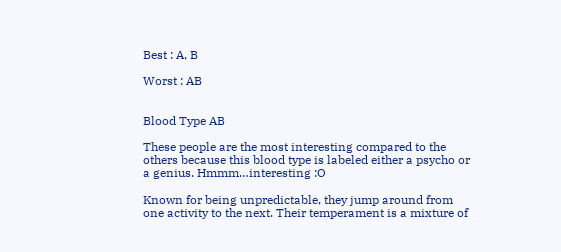Best : A, B

Worst : AB


Blood Type AB

These people are the most interesting compared to the others because this blood type is labeled either a psycho or a genius. Hmmm…interesting :O

Known for being unpredictable, they jump around from one activity to the next. Their temperament is a mixture of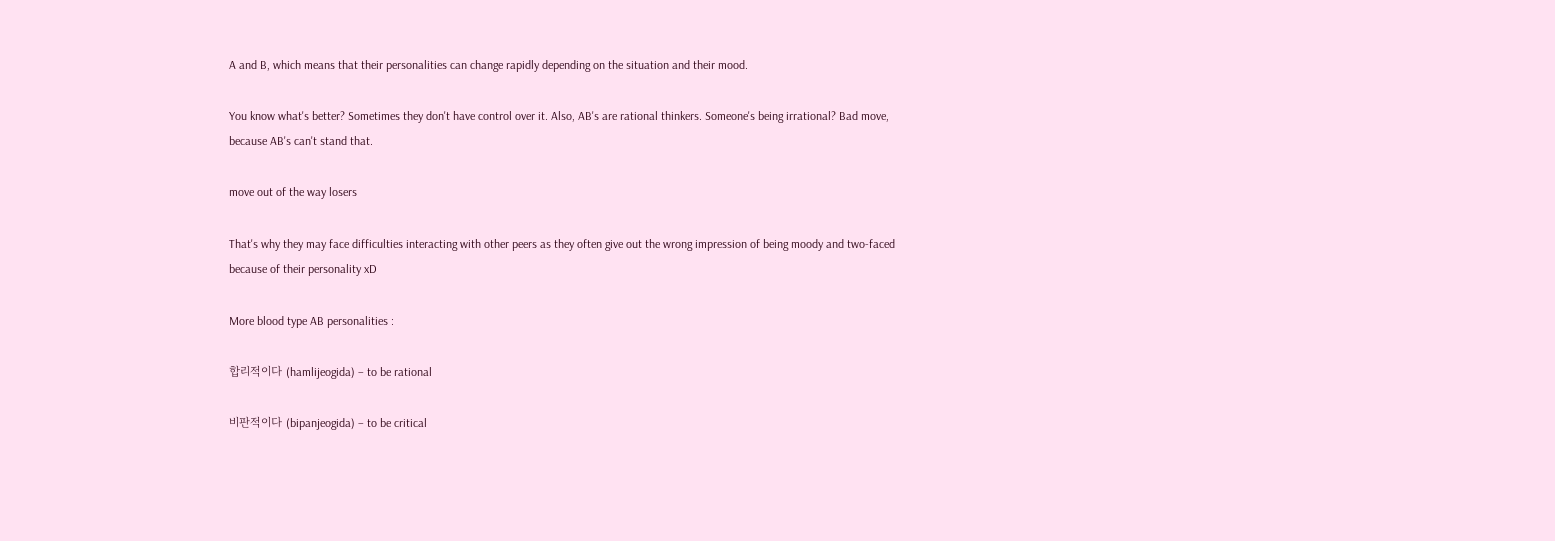A and B, which means that their personalities can change rapidly depending on the situation and their mood.

You know what's better? Sometimes they don't have control over it. Also, AB's are rational thinkers. Someone's being irrational? Bad move, because AB's can't stand that.

move out of the way losers

That's why they may face difficulties interacting with other peers as they often give out the wrong impression of being moody and two-faced because of their personality xD

More blood type AB personalities :

합리적이다 (hamlijeogida) – to be rational

비판적이다 (bipanjeogida) – to be critical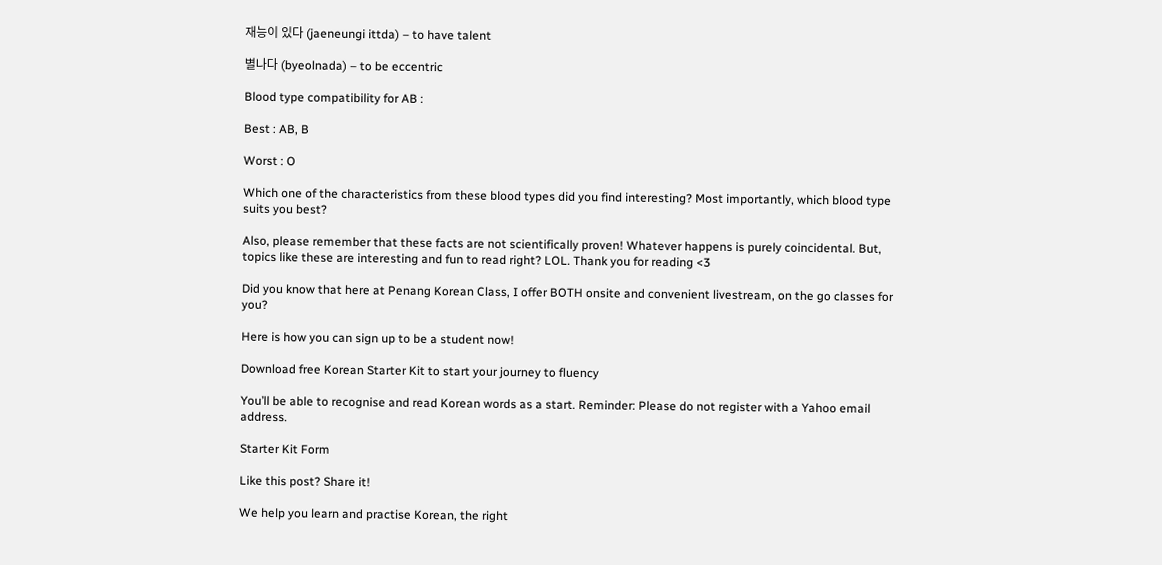재능이 있다 (jaeneungi ittda) – to have talent

별나다 (byeolnada) – to be eccentric

Blood type compatibility for AB :

Best : AB, B

Worst : O

Which one of the characteristics from these blood types did you find interesting? Most importantly, which blood type suits you best?

Also, please remember that these facts are not scientifically proven! Whatever happens is purely coincidental. But, topics like these are interesting and fun to read right? LOL. Thank you for reading <3

Did you know that here at Penang Korean Class, I offer BOTH onsite and convenient livestream, on the go classes for you?

Here is how you can sign up to be a student now!

Download free Korean Starter Kit to start your journey to fluency

You’ll be able to recognise and read Korean words as a start. Reminder: Please do not register with a Yahoo email address.

Starter Kit Form

Like this post? Share it!

We help you learn and practise Korean, the right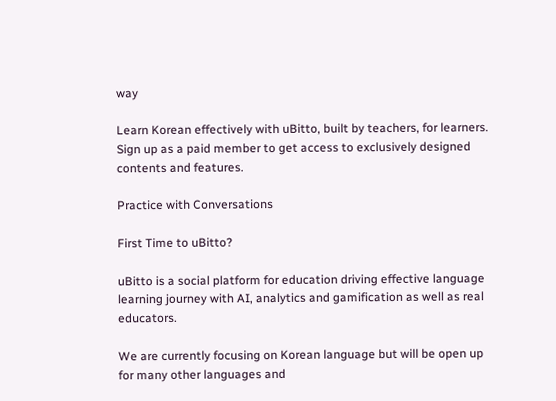way

Learn Korean effectively with uBitto, built by teachers, for learners. Sign up as a paid member to get access to exclusively designed contents and features.

Practice with Conversations

First Time to uBitto?

uBitto is a social platform for education driving effective language learning journey with AI, analytics and gamification as well as real educators.

We are currently focusing on Korean language but will be open up for many other languages and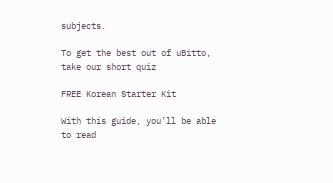subjects.

To get the best out of uBitto, take our short quiz

FREE Korean Starter Kit

With this guide, you’ll be able to read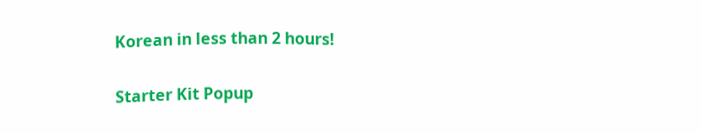Korean in less than 2 hours!

Starter Kit Popup